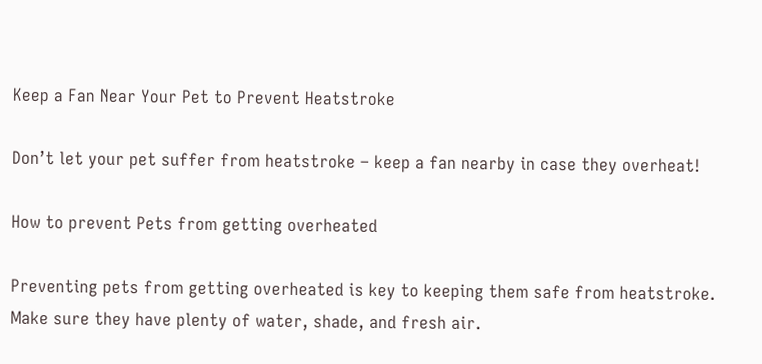Keep a Fan Near Your Pet to Prevent Heatstroke

Don’t let your pet suffer from heatstroke – keep a fan nearby in case they overheat!

How to prevent Pets from getting overheated

Preventing pets from getting overheated is key to keeping them safe from heatstroke. Make sure they have plenty of water, shade, and fresh air.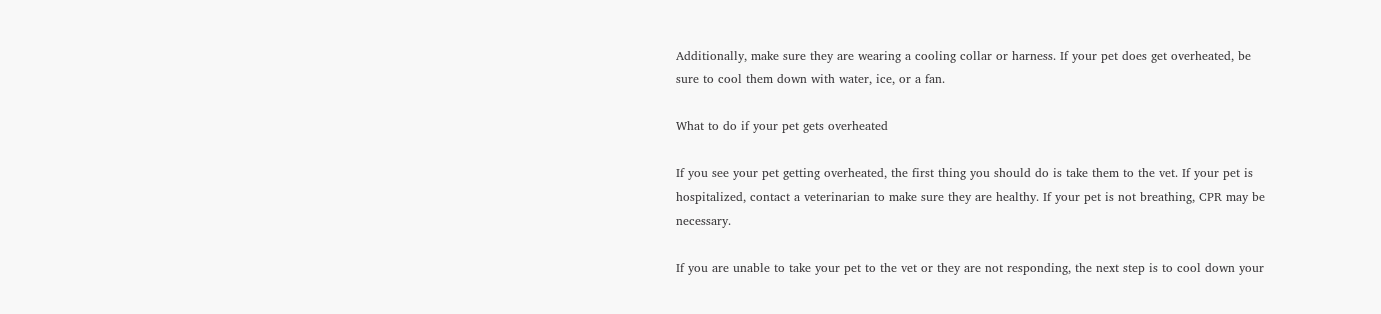Additionally, make sure they are wearing a cooling collar or harness. If your pet does get overheated, be sure to cool them down with water, ice, or a fan.

What to do if your pet gets overheated

If you see your pet getting overheated, the first thing you should do is take them to the vet. If your pet is hospitalized, contact a veterinarian to make sure they are healthy. If your pet is not breathing, CPR may be necessary.

If you are unable to take your pet to the vet or they are not responding, the next step is to cool down your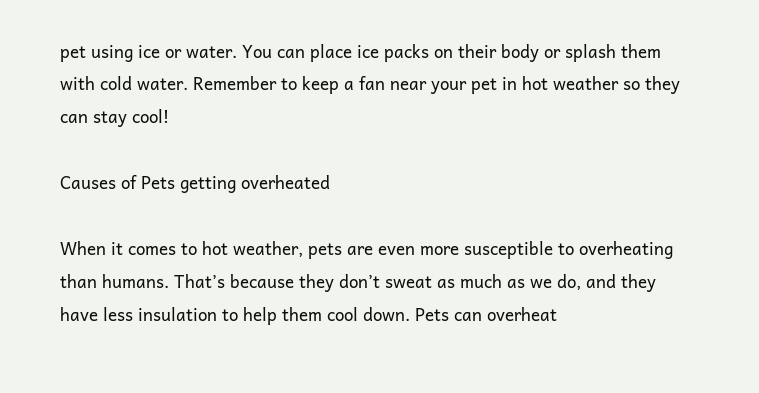pet using ice or water. You can place ice packs on their body or splash them with cold water. Remember to keep a fan near your pet in hot weather so they can stay cool!

Causes of Pets getting overheated

When it comes to hot weather, pets are even more susceptible to overheating than humans. That’s because they don’t sweat as much as we do, and they have less insulation to help them cool down. Pets can overheat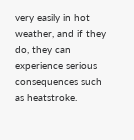very easily in hot weather, and if they do, they can experience serious consequences such as heatstroke.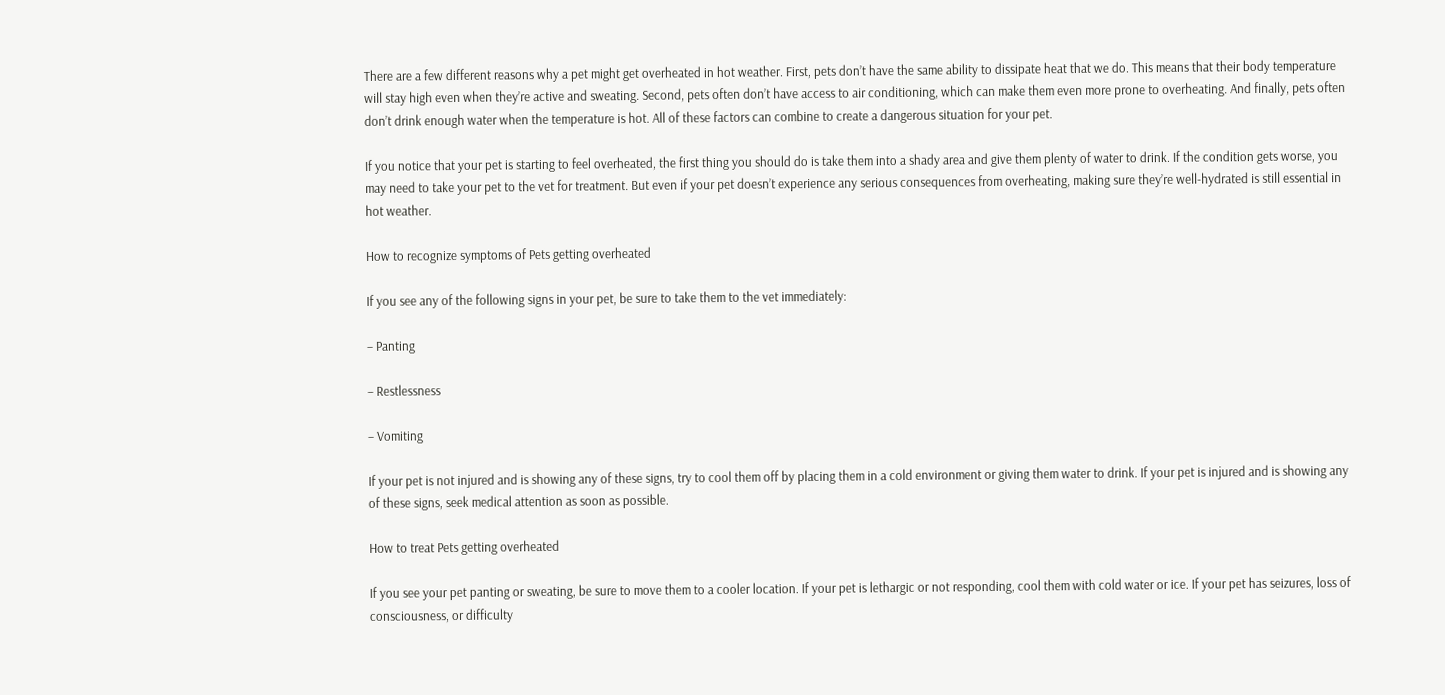There are a few different reasons why a pet might get overheated in hot weather. First, pets don’t have the same ability to dissipate heat that we do. This means that their body temperature will stay high even when they’re active and sweating. Second, pets often don’t have access to air conditioning, which can make them even more prone to overheating. And finally, pets often don’t drink enough water when the temperature is hot. All of these factors can combine to create a dangerous situation for your pet.

If you notice that your pet is starting to feel overheated, the first thing you should do is take them into a shady area and give them plenty of water to drink. If the condition gets worse, you may need to take your pet to the vet for treatment. But even if your pet doesn’t experience any serious consequences from overheating, making sure they’re well-hydrated is still essential in hot weather.

How to recognize symptoms of Pets getting overheated

If you see any of the following signs in your pet, be sure to take them to the vet immediately:

– Panting

– Restlessness

– Vomiting

If your pet is not injured and is showing any of these signs, try to cool them off by placing them in a cold environment or giving them water to drink. If your pet is injured and is showing any of these signs, seek medical attention as soon as possible.

How to treat Pets getting overheated

If you see your pet panting or sweating, be sure to move them to a cooler location. If your pet is lethargic or not responding, cool them with cold water or ice. If your pet has seizures, loss of consciousness, or difficulty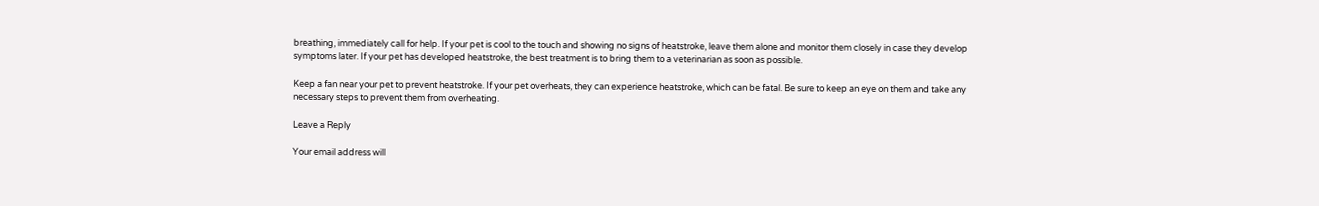breathing, immediately call for help. If your pet is cool to the touch and showing no signs of heatstroke, leave them alone and monitor them closely in case they develop symptoms later. If your pet has developed heatstroke, the best treatment is to bring them to a veterinarian as soon as possible.

Keep a fan near your pet to prevent heatstroke. If your pet overheats, they can experience heatstroke, which can be fatal. Be sure to keep an eye on them and take any necessary steps to prevent them from overheating.

Leave a Reply

Your email address will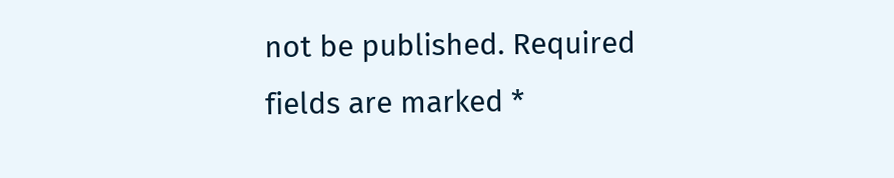not be published. Required fields are marked *